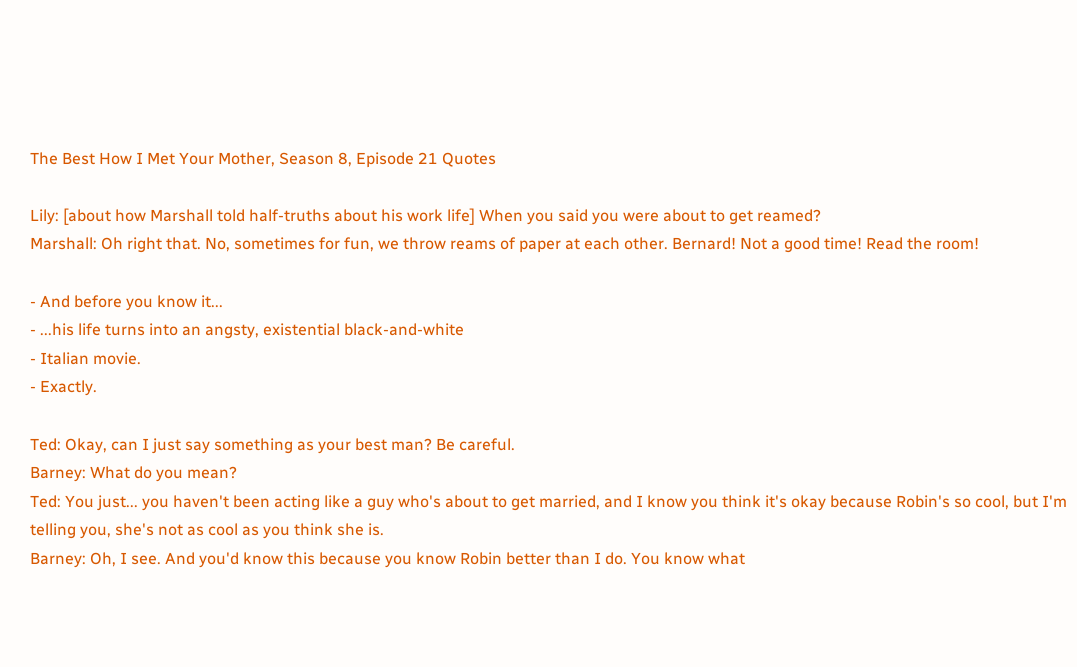The Best How I Met Your Mother, Season 8, Episode 21 Quotes

Lily: [about how Marshall told half-truths about his work life] When you said you were about to get reamed?
Marshall: Oh right that. No, sometimes for fun, we throw reams of paper at each other. Bernard! Not a good time! Read the room!

- And before you know it...
- ...his life turns into an angsty, existential black-and-white
- Italian movie.
- Exactly.

Ted: Okay, can I just say something as your best man? Be careful.
Barney: What do you mean?
Ted: You just... you haven't been acting like a guy who's about to get married, and I know you think it's okay because Robin's so cool, but I'm telling you, she's not as cool as you think she is.
Barney: Oh, I see. And you'd know this because you know Robin better than I do. You know what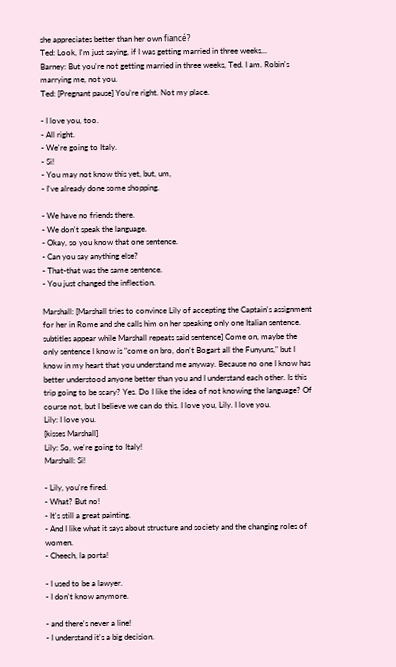she appreciates better than her own fiancé?
Ted: Look, I'm just saying, if I was getting married in three weeks...
Barney: But you're not getting married in three weeks, Ted. I am. Robin's marrying me, not you.
Ted: [Pregnant pause] You're right. Not my place.

- I love you, too.
- All right.
- We're going to Italy.
- Si!
- You may not know this yet, but, um,
- I've already done some shopping.

- We have no friends there.
- We don't speak the language.
- Okay, so you know that one sentence.
- Can you say anything else?
- That-that was the same sentence.
- You just changed the inflection.

Marshall: [Marshall tries to convince Lily of accepting the Captain's assignment for her in Rome and she calls him on her speaking only one Italian sentence. subtitles appear while Marshall repeats said sentence] Come on, maybe the only sentence I know is "come on bro, don't Bogart all the Funyuns," but I know in my heart that you understand me anyway. Because no one I know has better understood anyone better than you and I understand each other. Is this trip going to be scary? Yes. Do I like the idea of not knowing the language? Of course not, but I believe we can do this. I love you, Lily. I love you.
Lily: I love you.
[kisses Marshall]
Lily: So, we're going to Italy!
Marshall: Si!

- Lily, you're fired.
- What? But no!
- It's still a great painting.
- And I like what it says about structure and society and the changing roles of women.
- Cheech, la porta!

- I used to be a lawyer.
- I don't know anymore.

- and there's never a line!
- I understand it's a big decision.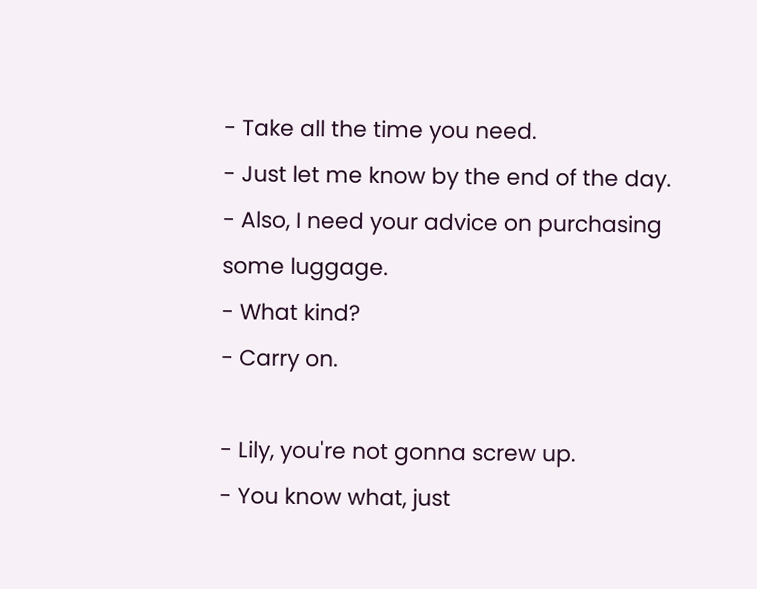- Take all the time you need.
- Just let me know by the end of the day.
- Also, I need your advice on purchasing some luggage.
- What kind?
- Carry on.

- Lily, you're not gonna screw up.
- You know what, just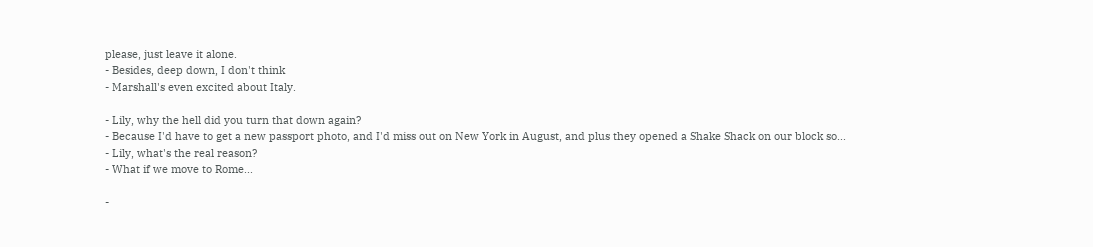please, just leave it alone.
- Besides, deep down, I don't think
- Marshall's even excited about Italy.

- Lily, why the hell did you turn that down again?
- Because I'd have to get a new passport photo, and I'd miss out on New York in August, and plus they opened a Shake Shack on our block so...
- Lily, what's the real reason?
- What if we move to Rome...

-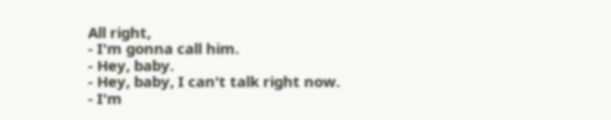All right,
- I'm gonna call him.
- Hey, baby.
- Hey, baby, I can't talk right now.
- I'm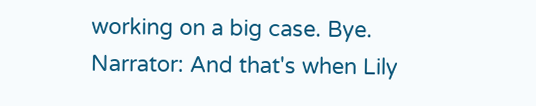working on a big case. Bye.
Narrator: And that's when Lily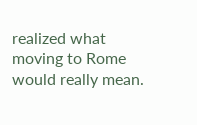realized what moving to Rome would really mean.